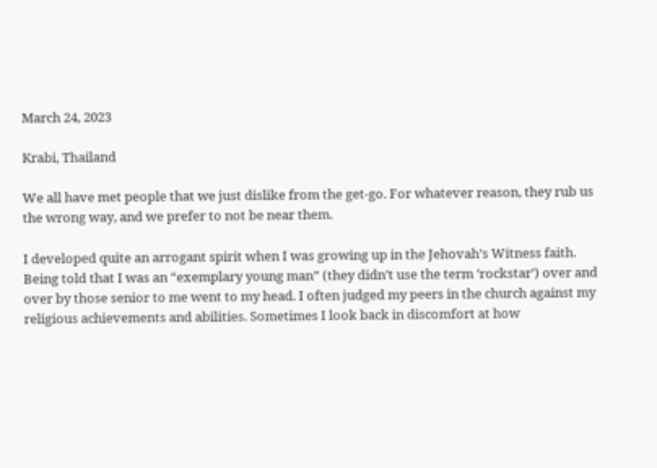March 24, 2023

Krabi, Thailand

We all have met people that we just dislike from the get-go. For whatever reason, they rub us the wrong way, and we prefer to not be near them.

I developed quite an arrogant spirit when I was growing up in the Jehovah’s Witness faith. Being told that I was an “exemplary young man” (they didn’t use the term ‘rockstar’) over and over by those senior to me went to my head. I often judged my peers in the church against my religious achievements and abilities. Sometimes I look back in discomfort at how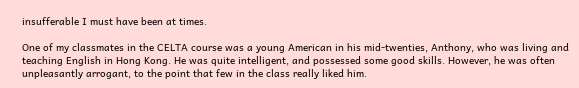insufferable I must have been at times.

One of my classmates in the CELTA course was a young American in his mid-twenties, Anthony, who was living and teaching English in Hong Kong. He was quite intelligent, and possessed some good skills. However, he was often unpleasantly arrogant, to the point that few in the class really liked him.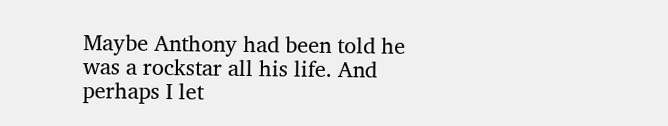Maybe Anthony had been told he was a rockstar all his life. And perhaps I let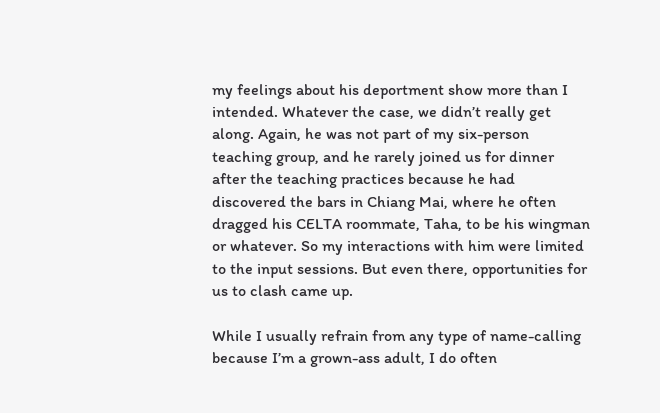my feelings about his deportment show more than I intended. Whatever the case, we didn’t really get along. Again, he was not part of my six-person teaching group, and he rarely joined us for dinner after the teaching practices because he had discovered the bars in Chiang Mai, where he often dragged his CELTA roommate, Taha, to be his wingman or whatever. So my interactions with him were limited to the input sessions. But even there, opportunities for us to clash came up.

While I usually refrain from any type of name-calling because I’m a grown-ass adult, I do often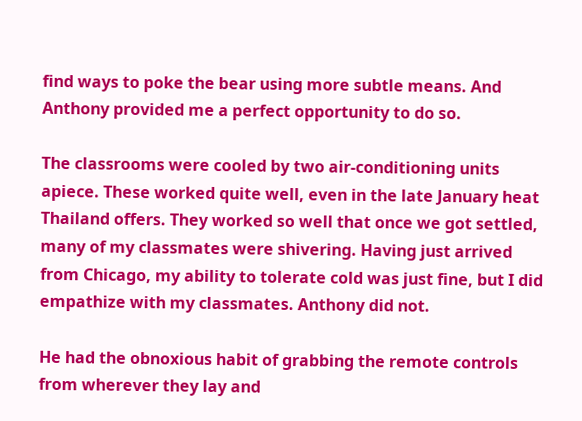find ways to poke the bear using more subtle means. And Anthony provided me a perfect opportunity to do so.

The classrooms were cooled by two air-conditioning units apiece. These worked quite well, even in the late January heat Thailand offers. They worked so well that once we got settled, many of my classmates were shivering. Having just arrived from Chicago, my ability to tolerate cold was just fine, but I did empathize with my classmates. Anthony did not.

He had the obnoxious habit of grabbing the remote controls from wherever they lay and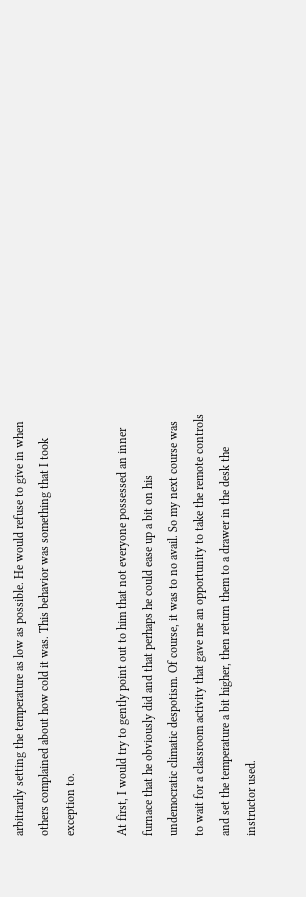arbitrarily setting the temperature as low as possible. He would refuse to give in when others complained about how cold it was. This behavior was something that I took exception to.

At first, I would try to gently point out to him that not everyone possessed an inner furnace that he obviously did and that perhaps he could ease up a bit on his undemocratic climatic despotism. Of course, it was to no avail. So my next course was to wait for a classroom activity that gave me an opportunity to take the remote controls and set the temperature a bit higher, then return them to a drawer in the desk the instructor used.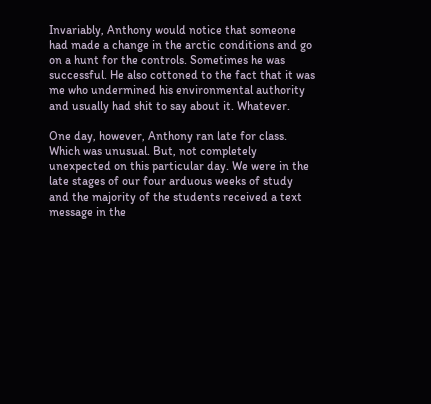Invariably, Anthony would notice that someone had made a change in the arctic conditions and go on a hunt for the controls. Sometimes he was successful. He also cottoned to the fact that it was me who undermined his environmental authority and usually had shit to say about it. Whatever.

One day, however, Anthony ran late for class. Which was unusual. But, not completely unexpected on this particular day. We were in the late stages of our four arduous weeks of study and the majority of the students received a text message in the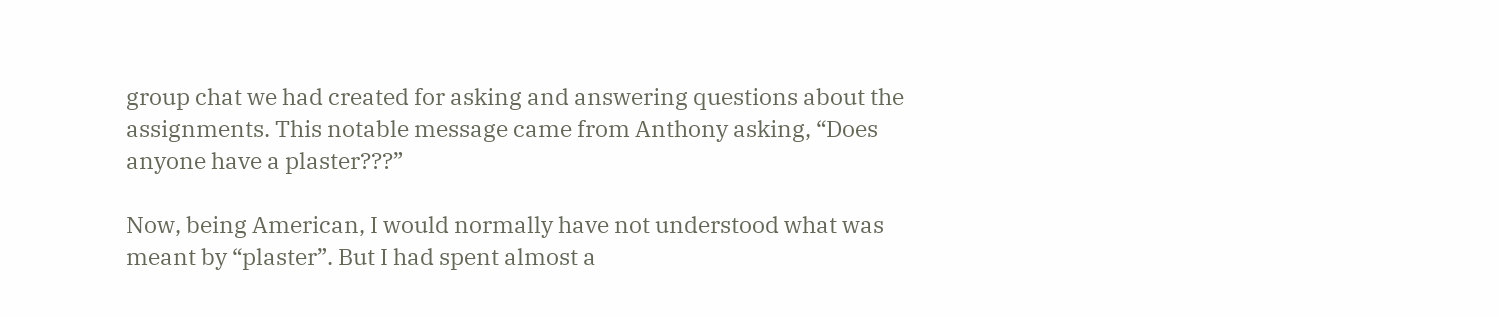group chat we had created for asking and answering questions about the assignments. This notable message came from Anthony asking, “Does anyone have a plaster???”

Now, being American, I would normally have not understood what was meant by “plaster”. But I had spent almost a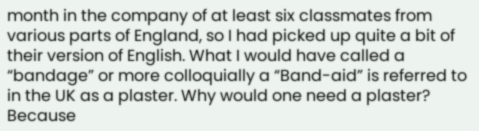month in the company of at least six classmates from various parts of England, so I had picked up quite a bit of their version of English. What I would have called a “bandage” or more colloquially a “Band-aid” is referred to in the UK as a plaster. Why would one need a plaster? Because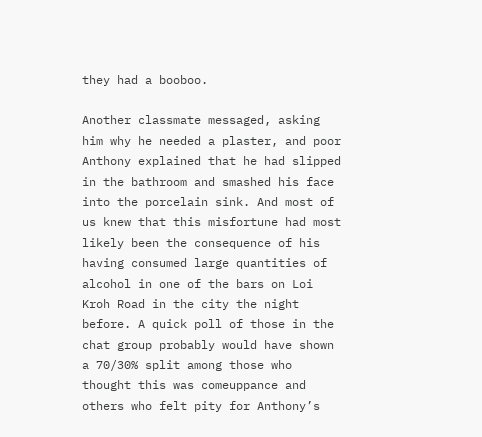they had a booboo.

Another classmate messaged, asking him why he needed a plaster, and poor Anthony explained that he had slipped in the bathroom and smashed his face into the porcelain sink. And most of us knew that this misfortune had most likely been the consequence of his having consumed large quantities of alcohol in one of the bars on Loi Kroh Road in the city the night before. A quick poll of those in the chat group probably would have shown a 70/30% split among those who thought this was comeuppance and others who felt pity for Anthony’s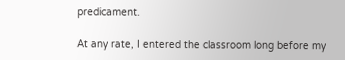predicament.

At any rate, I entered the classroom long before my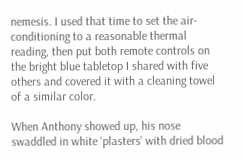nemesis. I used that time to set the air-conditioning to a reasonable thermal reading, then put both remote controls on the bright blue tabletop I shared with five others and covered it with a cleaning towel of a similar color.

When Anthony showed up, his nose swaddled in white ‘plasters’ with dried blood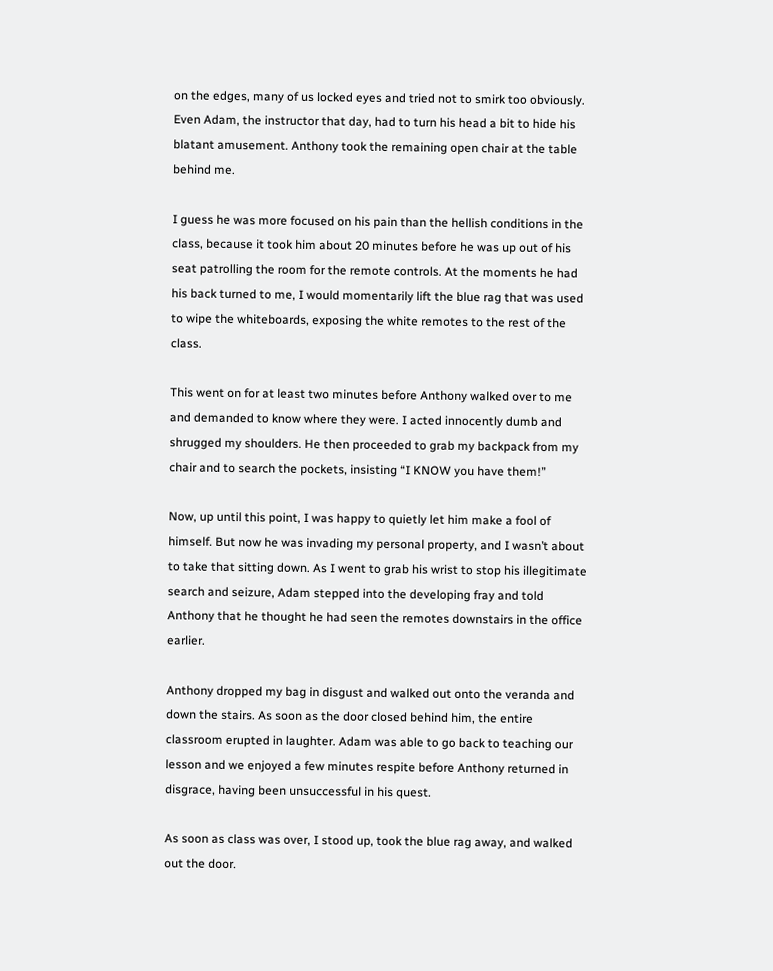on the edges, many of us locked eyes and tried not to smirk too obviously. Even Adam, the instructor that day, had to turn his head a bit to hide his blatant amusement. Anthony took the remaining open chair at the table behind me.

I guess he was more focused on his pain than the hellish conditions in the class, because it took him about 20 minutes before he was up out of his seat patrolling the room for the remote controls. At the moments he had his back turned to me, I would momentarily lift the blue rag that was used to wipe the whiteboards, exposing the white remotes to the rest of the class.

This went on for at least two minutes before Anthony walked over to me and demanded to know where they were. I acted innocently dumb and shrugged my shoulders. He then proceeded to grab my backpack from my chair and to search the pockets, insisting “I KNOW you have them!”

Now, up until this point, I was happy to quietly let him make a fool of himself. But now he was invading my personal property, and I wasn’t about to take that sitting down. As I went to grab his wrist to stop his illegitimate search and seizure, Adam stepped into the developing fray and told Anthony that he thought he had seen the remotes downstairs in the office earlier.

Anthony dropped my bag in disgust and walked out onto the veranda and down the stairs. As soon as the door closed behind him, the entire classroom erupted in laughter. Adam was able to go back to teaching our lesson and we enjoyed a few minutes respite before Anthony returned in disgrace, having been unsuccessful in his quest.

As soon as class was over, I stood up, took the blue rag away, and walked out the door.